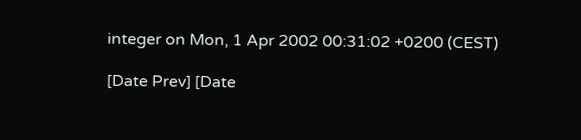integer on Mon, 1 Apr 2002 00:31:02 +0200 (CEST)

[Date Prev] [Date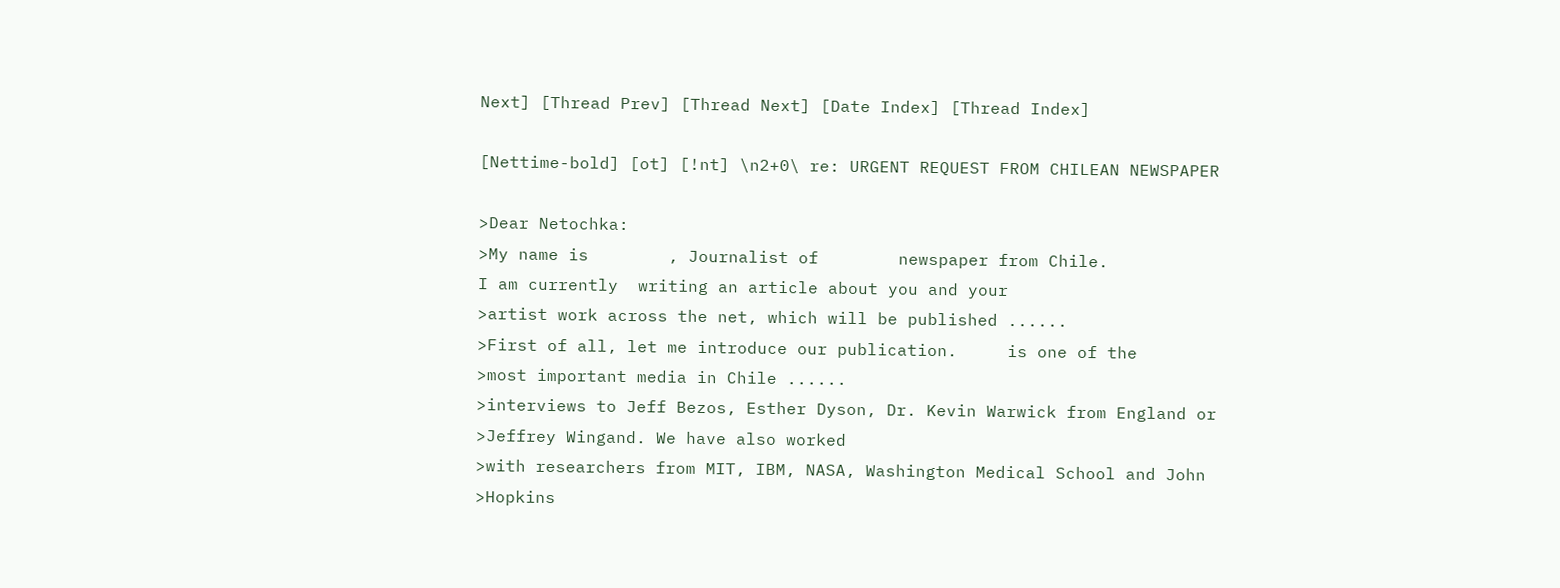Next] [Thread Prev] [Thread Next] [Date Index] [Thread Index]

[Nettime-bold] [ot] [!nt] \n2+0\ re: URGENT REQUEST FROM CHILEAN NEWSPAPER

>Dear Netochka:
>My name is        , Journalist of        newspaper from Chile.
I am currently  writing an article about you and your
>artist work across the net, which will be published ......
>First of all, let me introduce our publication.     is one of the
>most important media in Chile ......
>interviews to Jeff Bezos, Esther Dyson, Dr. Kevin Warwick from England or
>Jeffrey Wingand. We have also worked
>with researchers from MIT, IBM, NASA, Washington Medical School and John
>Hopkins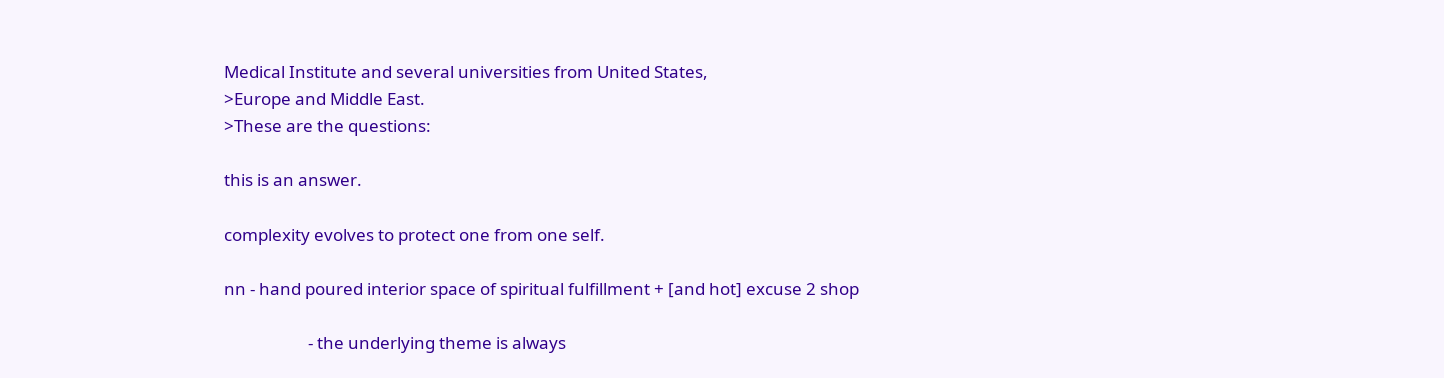Medical Institute and several universities from United States,
>Europe and Middle East.
>These are the questions:

this is an answer.

complexity evolves to protect one from one self.

nn - hand poured interior space of spiritual fulfillment + [and hot] excuse 2 shop

                     - the underlying theme is always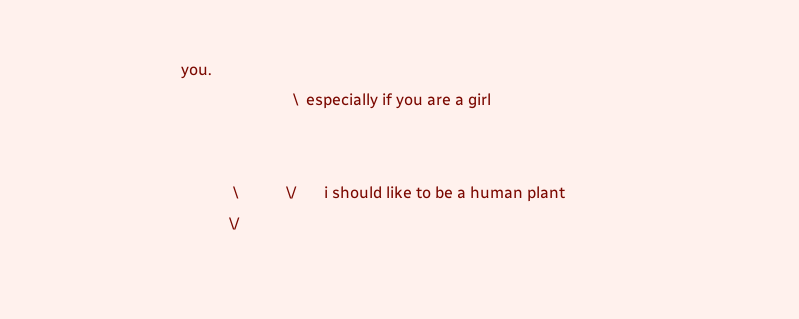you.
                            \  especially if you are a girl


             \            \/       i should like to be a human plant
            \/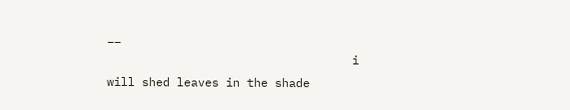__
                                   i will shed leaves in the shade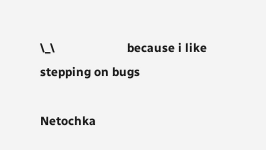\_\                        because i like stepping on bugs

Netochka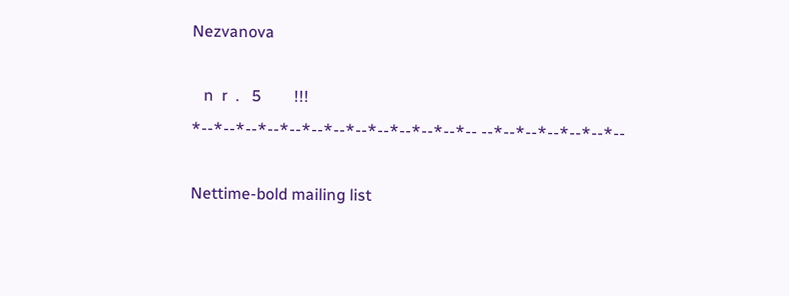Nezvanova

   n  r  .   5        !!!
*--*--*--*--*--*--*--*--*--*--*--*--*-- --*--*--*--*--*--*--

Nettime-bold mailing list